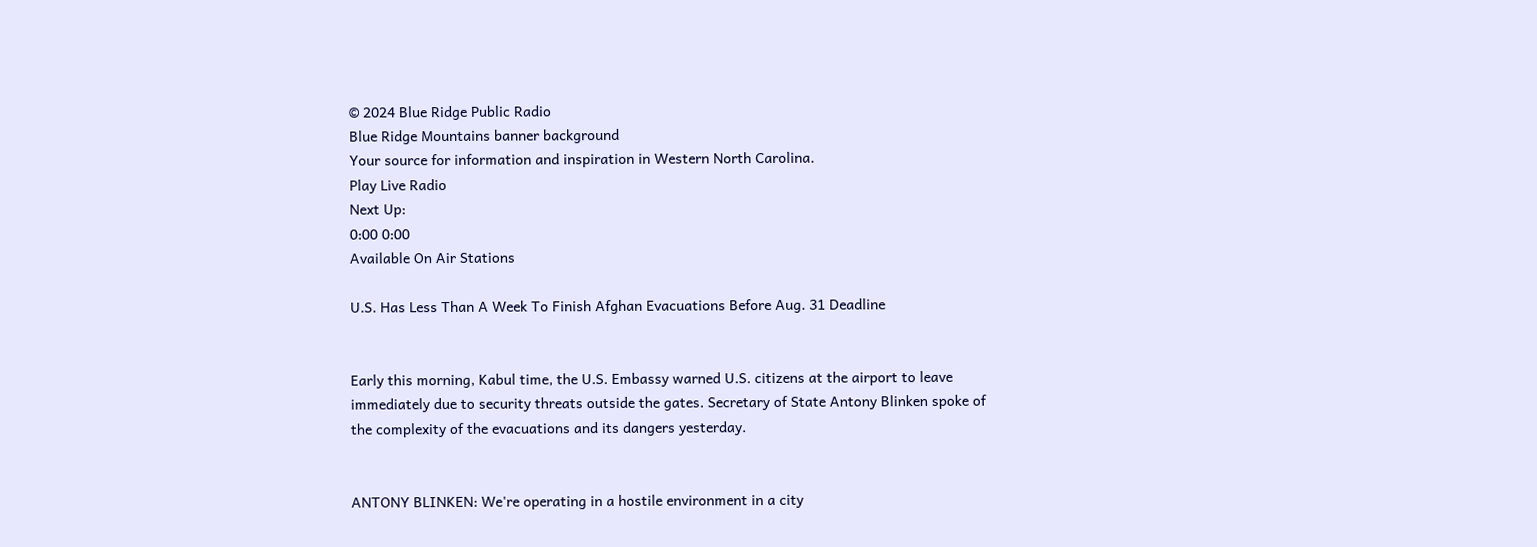© 2024 Blue Ridge Public Radio
Blue Ridge Mountains banner background
Your source for information and inspiration in Western North Carolina.
Play Live Radio
Next Up:
0:00 0:00
Available On Air Stations

U.S. Has Less Than A Week To Finish Afghan Evacuations Before Aug. 31 Deadline


Early this morning, Kabul time, the U.S. Embassy warned U.S. citizens at the airport to leave immediately due to security threats outside the gates. Secretary of State Antony Blinken spoke of the complexity of the evacuations and its dangers yesterday.


ANTONY BLINKEN: We're operating in a hostile environment in a city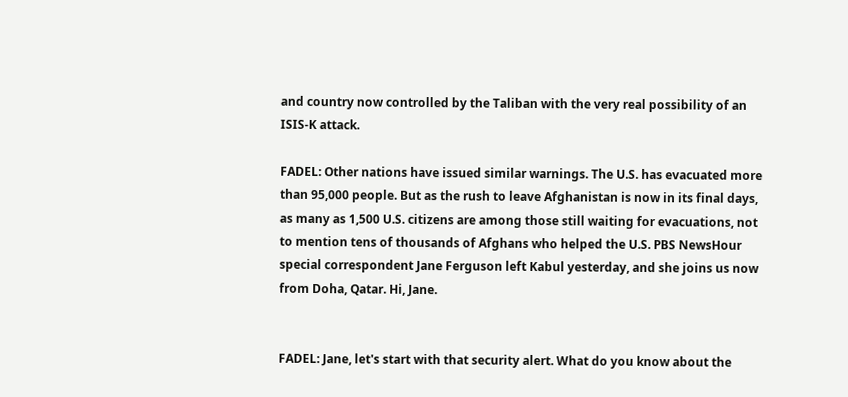and country now controlled by the Taliban with the very real possibility of an ISIS-K attack.

FADEL: Other nations have issued similar warnings. The U.S. has evacuated more than 95,000 people. But as the rush to leave Afghanistan is now in its final days, as many as 1,500 U.S. citizens are among those still waiting for evacuations, not to mention tens of thousands of Afghans who helped the U.S. PBS NewsHour special correspondent Jane Ferguson left Kabul yesterday, and she joins us now from Doha, Qatar. Hi, Jane.


FADEL: Jane, let's start with that security alert. What do you know about the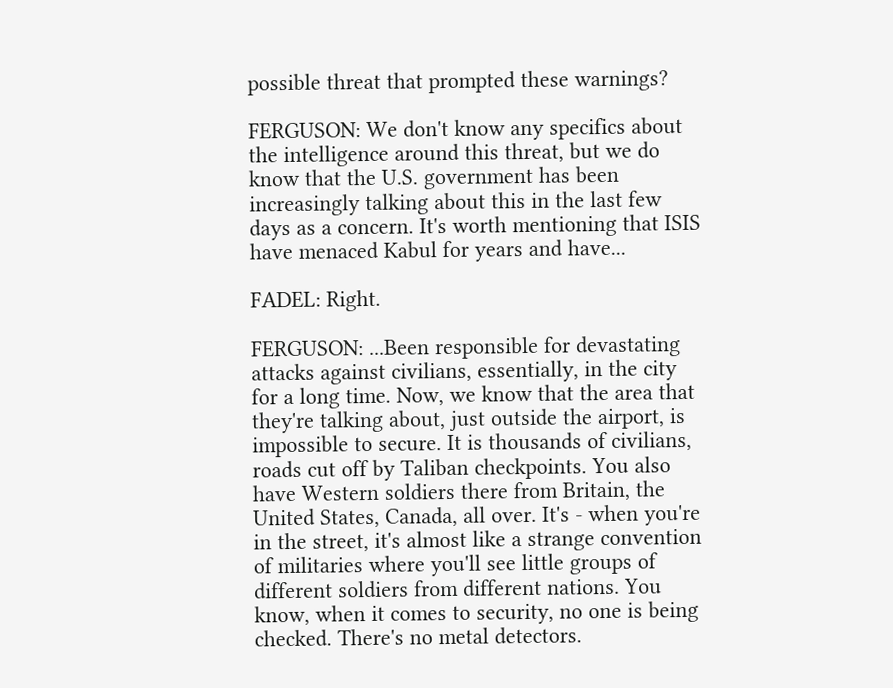possible threat that prompted these warnings?

FERGUSON: We don't know any specifics about the intelligence around this threat, but we do know that the U.S. government has been increasingly talking about this in the last few days as a concern. It's worth mentioning that ISIS have menaced Kabul for years and have...

FADEL: Right.

FERGUSON: ...Been responsible for devastating attacks against civilians, essentially, in the city for a long time. Now, we know that the area that they're talking about, just outside the airport, is impossible to secure. It is thousands of civilians, roads cut off by Taliban checkpoints. You also have Western soldiers there from Britain, the United States, Canada, all over. It's - when you're in the street, it's almost like a strange convention of militaries where you'll see little groups of different soldiers from different nations. You know, when it comes to security, no one is being checked. There's no metal detectors.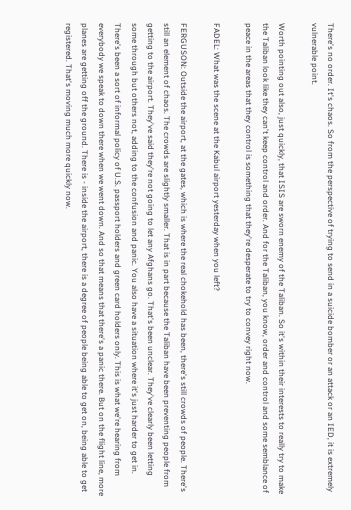There's no order. It's chaos. So from the perspective of trying to send in a suicide bomber or an attack or an IED, it is extremely vulnerable point.

Worth pointing out also, just quickly, that ISIS are sworn enemy of the Taliban. So it's within their interests to really try to make the Taliban look like they can't keep control and order. And for the Taliban, you know, order and control and some semblance of peace in the areas that they control is something that they're desperate to try to convey right now.

FADEL: What was the scene at the Kabul airport yesterday when you left?

FERGUSON: Outside the airport, at the gates, which is where the real chokehold has been, there's still crowds of people. There's still an element of chaos. The crowds are slightly smaller. That is in part because the Taliban have been preventing people from getting to the airport. They've said they're not going to let any Afghans go. That's been unclear. They've clearly been letting some through but others not, adding to the confusion and panic. You also have a situation where it's just harder to get in. There's been a sort of informal policy of U.S. passport holders and green card holders only. This is what we're hearing from everybody we speak to down there when we went down. And so that means that there's a panic there. But on the flight line, more planes are getting off the ground. There is - inside the airport, there is a degree of people being able to get on, being able to get registered. That's moving much more quickly now.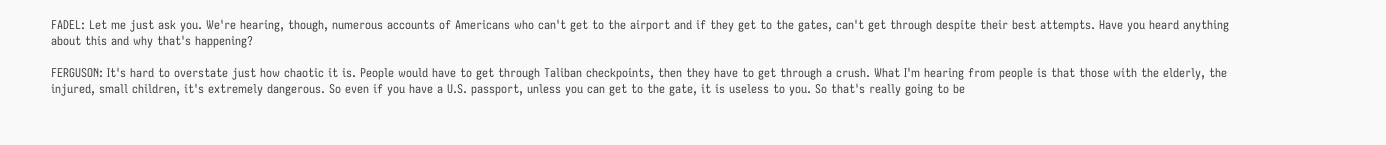FADEL: Let me just ask you. We're hearing, though, numerous accounts of Americans who can't get to the airport and if they get to the gates, can't get through despite their best attempts. Have you heard anything about this and why that's happening?

FERGUSON: It's hard to overstate just how chaotic it is. People would have to get through Taliban checkpoints, then they have to get through a crush. What I'm hearing from people is that those with the elderly, the injured, small children, it's extremely dangerous. So even if you have a U.S. passport, unless you can get to the gate, it is useless to you. So that's really going to be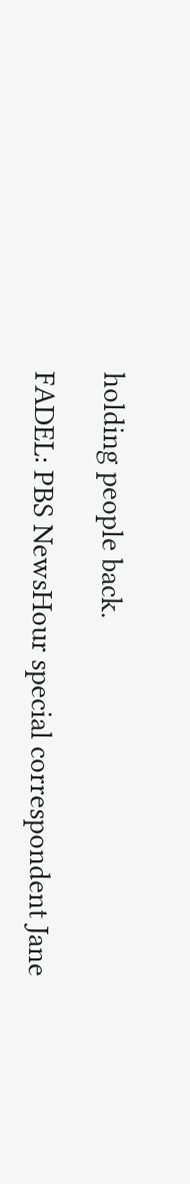holding people back.

FADEL: PBS NewsHour special correspondent Jane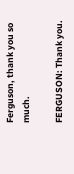Ferguson, thank you so much.

FERGUSON: Thank you.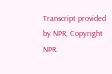Transcript provided by NPR, Copyright NPR.